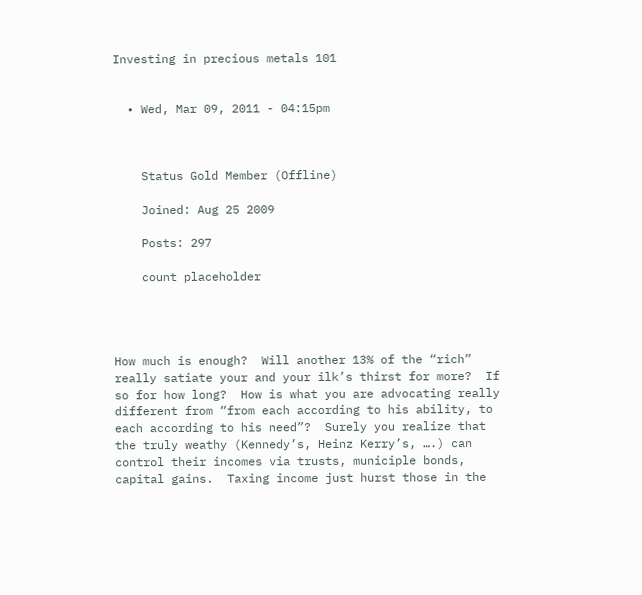Investing in precious metals 101


  • Wed, Mar 09, 2011 - 04:15pm



    Status Gold Member (Offline)

    Joined: Aug 25 2009

    Posts: 297

    count placeholder




How much is enough?  Will another 13% of the “rich” really satiate your and your ilk’s thirst for more?  If so for how long?  How is what you are advocating really different from “from each according to his ability, to each according to his need”?  Surely you realize that the truly weathy (Kennedy’s, Heinz Kerry’s, ….) can control their incomes via trusts, municiple bonds, capital gains.  Taxing income just hurst those in the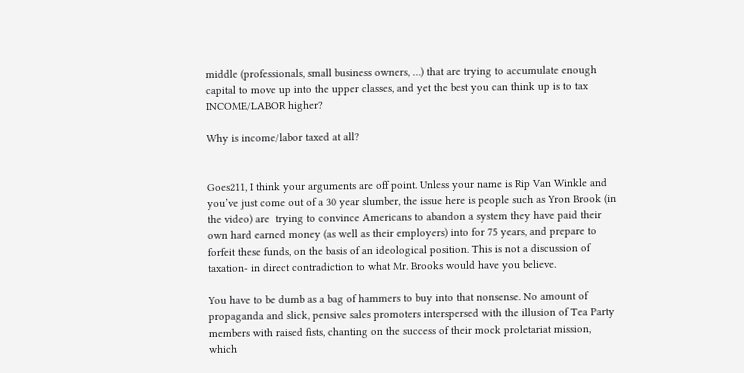middle (professionals, small business owners, …) that are trying to accumulate enough capital to move up into the upper classes, and yet the best you can think up is to tax INCOME/LABOR higher?

Why is income/labor taxed at all?


Goes211, I think your arguments are off point. Unless your name is Rip Van Winkle and you’ve just come out of a 30 year slumber, the issue here is people such as Yron Brook (in the video) are  trying to convince Americans to abandon a system they have paid their own hard earned money (as well as their employers) into for 75 years, and prepare to forfeit these funds, on the basis of an ideological position. This is not a discussion of taxation- in direct contradiction to what Mr. Brooks would have you believe.

You have to be dumb as a bag of hammers to buy into that nonsense. No amount of propaganda and slick, pensive sales promoters interspersed with the illusion of Tea Party members with raised fists, chanting on the success of their mock proletariat mission, which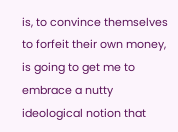is, to convince themselves to forfeit their own money, is going to get me to embrace a nutty ideological notion that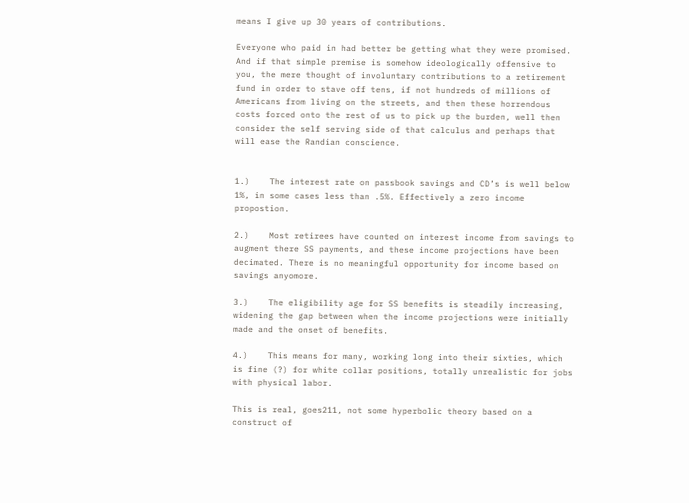means I give up 30 years of contributions.

Everyone who paid in had better be getting what they were promised. And if that simple premise is somehow ideologically offensive to you, the mere thought of involuntary contributions to a retirement fund in order to stave off tens, if not hundreds of millions of Americans from living on the streets, and then these horrendous costs forced onto the rest of us to pick up the burden, well then consider the self serving side of that calculus and perhaps that will ease the Randian conscience.


1.)    The interest rate on passbook savings and CD’s is well below 1%, in some cases less than .5%. Effectively a zero income propostion.

2.)    Most retirees have counted on interest income from savings to augment there SS payments, and these income projections have been decimated. There is no meaningful opportunity for income based on savings anyomore.

3.)    The eligibility age for SS benefits is steadily increasing, widening the gap between when the income projections were initially made and the onset of benefits.

4.)    This means for many, working long into their sixties, which is fine (?) for white collar positions, totally unrealistic for jobs with physical labor.

This is real, goes211, not some hyperbolic theory based on a construct of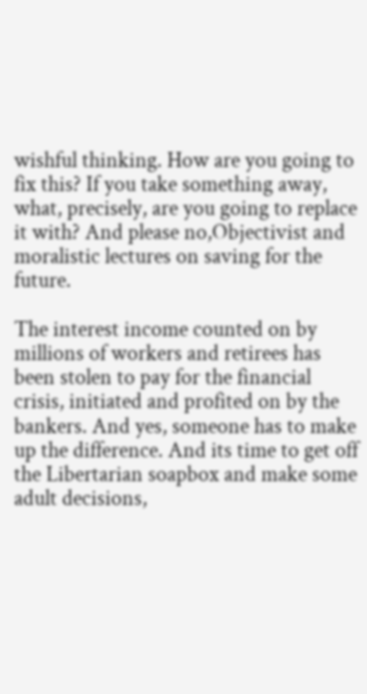wishful thinking. How are you going to fix this? If you take something away, what, precisely, are you going to replace it with? And please no,Objectivist and moralistic lectures on saving for the future.

The interest income counted on by millions of workers and retirees has been stolen to pay for the financial crisis, initiated and profited on by the bankers. And yes, someone has to make up the difference. And its time to get off the Libertarian soapbox and make some adult decisions,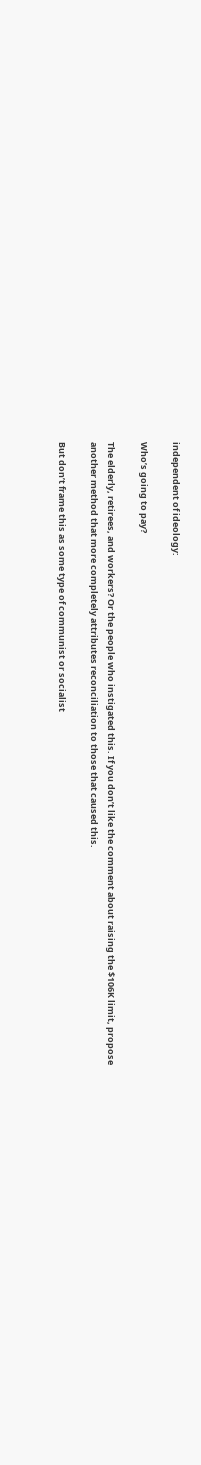independent of ideology:

Who’s going to pay?

The elderly, retirees, and workers? Or the people who instigated this. If you don’t like the comment about raising the $106K limit, propose another method that more completely attributes reconciliation to those that caused this.

But don’t frame this as some type of communist or socialist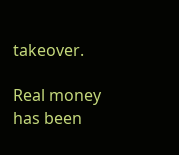takeover.

Real money has been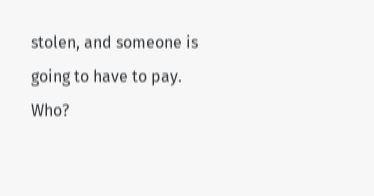stolen, and someone is going to have to pay. Who?